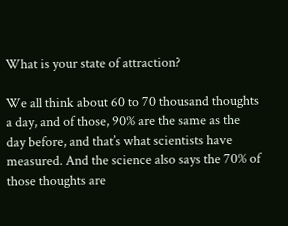What is your state of attraction?

We all think about 60 to 70 thousand thoughts a day, and of those, 90% are the same as the day before, and that’s what scientists have measured. And the science also says the 70% of those thoughts are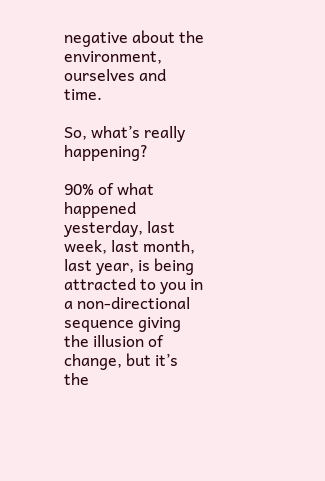negative about the environment, ourselves and time.

So, what’s really happening?

90% of what happened yesterday, last week, last month, last year, is being attracted to you in a non-directional sequence giving the illusion of change, but it’s the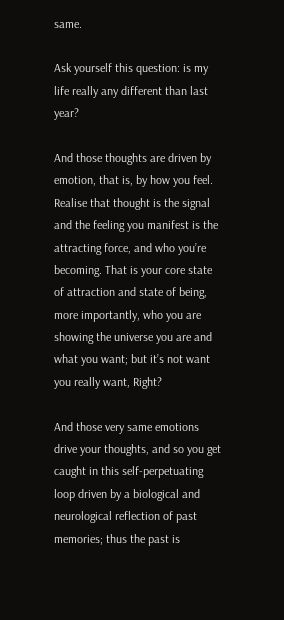same.

Ask yourself this question: is my life really any different than last year?

And those thoughts are driven by emotion, that is, by how you feel. Realise that thought is the signal and the feeling you manifest is the attracting force, and who you’re becoming. That is your core state of attraction and state of being, more importantly, who you are showing the universe you are and what you want; but it’s not want you really want, Right?

And those very same emotions drive your thoughts, and so you get caught in this self-perpetuating loop driven by a biological and neurological reflection of past memories; thus the past is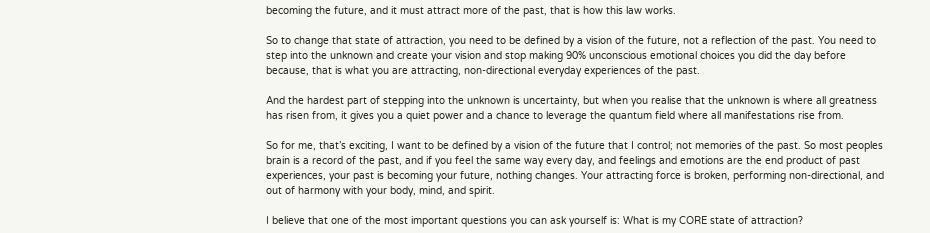becoming the future, and it must attract more of the past, that is how this law works.

So to change that state of attraction, you need to be defined by a vision of the future, not a reflection of the past. You need to step into the unknown and create your vision and stop making 90% unconscious emotional choices you did the day before because, that is what you are attracting, non-directional everyday experiences of the past.

And the hardest part of stepping into the unknown is uncertainty, but when you realise that the unknown is where all greatness has risen from, it gives you a quiet power and a chance to leverage the quantum field where all manifestations rise from.

So for me, that’s exciting, I want to be defined by a vision of the future that I control; not memories of the past. So most peoples brain is a record of the past, and if you feel the same way every day, and feelings and emotions are the end product of past experiences, your past is becoming your future, nothing changes. Your attracting force is broken, performing non-directional, and out of harmony with your body, mind, and spirit.

I believe that one of the most important questions you can ask yourself is: What is my CORE state of attraction?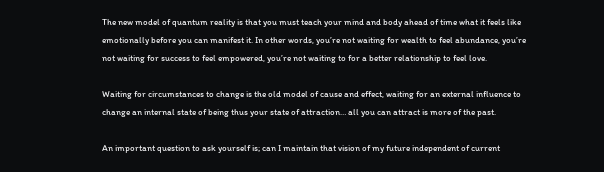The new model of quantum reality is that you must teach your mind and body ahead of time what it feels like emotionally before you can manifest it. In other words, you’re not waiting for wealth to feel abundance, you’re not waiting for success to feel empowered, you’re not waiting to for a better relationship to feel love.

Waiting for circumstances to change is the old model of cause and effect, waiting for an external influence to change an internal state of being thus your state of attraction… all you can attract is more of the past.

An important question to ask yourself is; can I maintain that vision of my future independent of current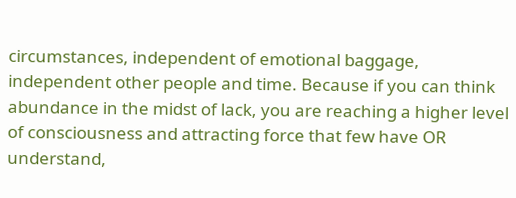circumstances, independent of emotional baggage, independent other people and time. Because if you can think abundance in the midst of lack, you are reaching a higher level of consciousness and attracting force that few have OR understand,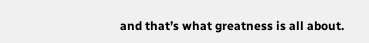and that’s what greatness is all about.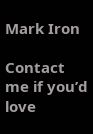Mark Iron

Contact me if you’d love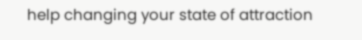help changing your state of attraction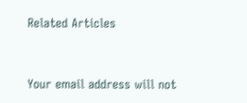Related Articles


Your email address will not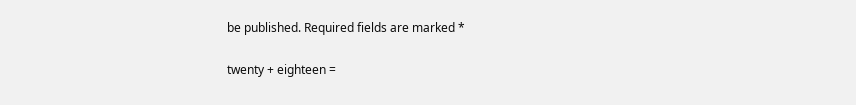be published. Required fields are marked *

twenty + eighteen =